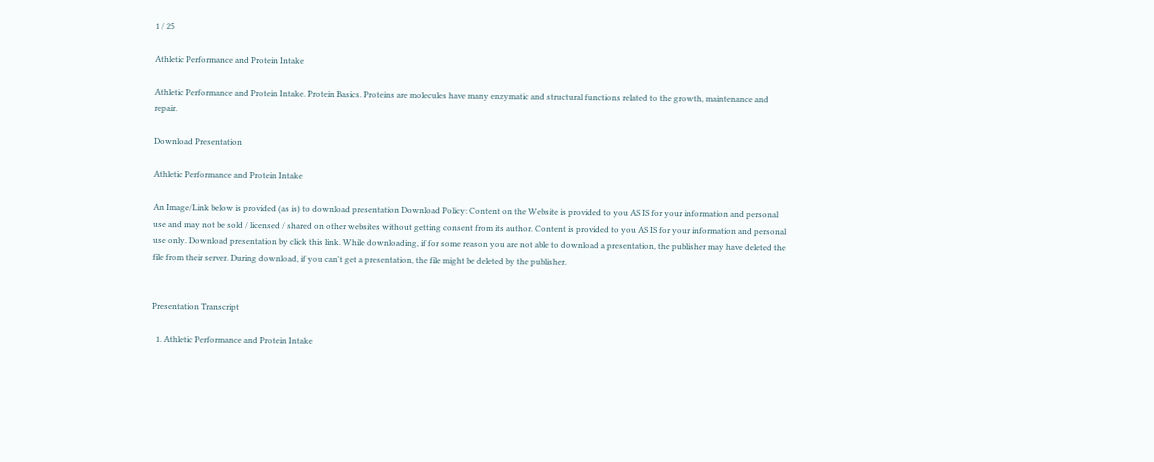1 / 25

Athletic Performance and Protein Intake

Athletic Performance and Protein Intake. Protein Basics. Proteins are molecules have many enzymatic and structural functions related to the growth, maintenance and repair.

Download Presentation

Athletic Performance and Protein Intake

An Image/Link below is provided (as is) to download presentation Download Policy: Content on the Website is provided to you AS IS for your information and personal use and may not be sold / licensed / shared on other websites without getting consent from its author. Content is provided to you AS IS for your information and personal use only. Download presentation by click this link. While downloading, if for some reason you are not able to download a presentation, the publisher may have deleted the file from their server. During download, if you can't get a presentation, the file might be deleted by the publisher.


Presentation Transcript

  1. Athletic Performance and Protein Intake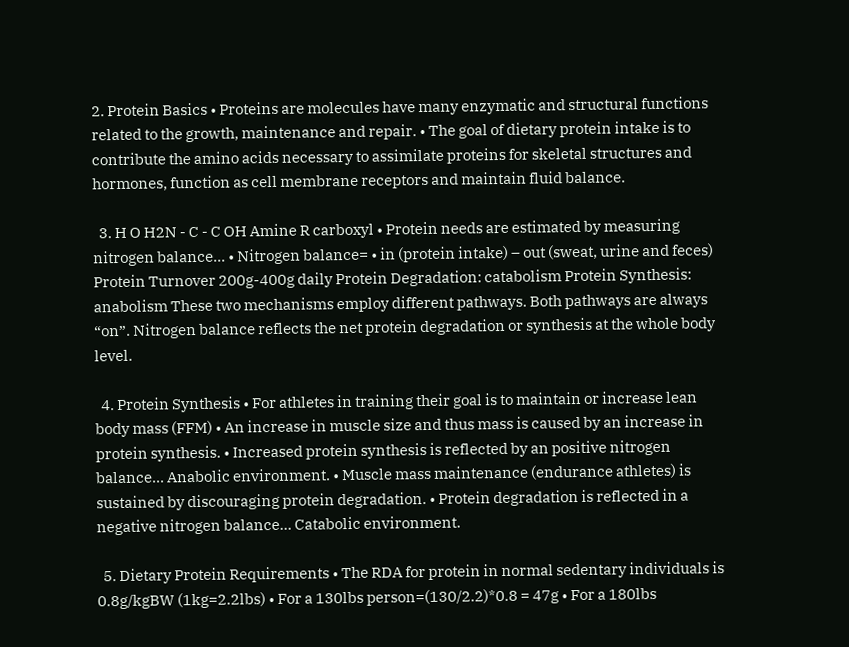2. Protein Basics • Proteins are molecules have many enzymatic and structural functions related to the growth, maintenance and repair. • The goal of dietary protein intake is to contribute the amino acids necessary to assimilate proteins for skeletal structures and hormones, function as cell membrane receptors and maintain fluid balance.

  3. H O H2N - C - C OH Amine R carboxyl • Protein needs are estimated by measuring nitrogen balance... • Nitrogen balance= • in (protein intake) – out (sweat, urine and feces) Protein Turnover 200g-400g daily Protein Degradation: catabolism Protein Synthesis: anabolism These two mechanisms employ different pathways. Both pathways are always “on”. Nitrogen balance reflects the net protein degradation or synthesis at the whole body level.

  4. Protein Synthesis • For athletes in training their goal is to maintain or increase lean body mass (FFM) • An increase in muscle size and thus mass is caused by an increase in protein synthesis. • Increased protein synthesis is reflected by an positive nitrogen balance... Anabolic environment. • Muscle mass maintenance (endurance athletes) is sustained by discouraging protein degradation. • Protein degradation is reflected in a negative nitrogen balance... Catabolic environment.

  5. Dietary Protein Requirements • The RDA for protein in normal sedentary individuals is 0.8g/kgBW (1kg=2.2lbs) • For a 130lbs person=(130/2.2)*0.8 = 47g • For a 180lbs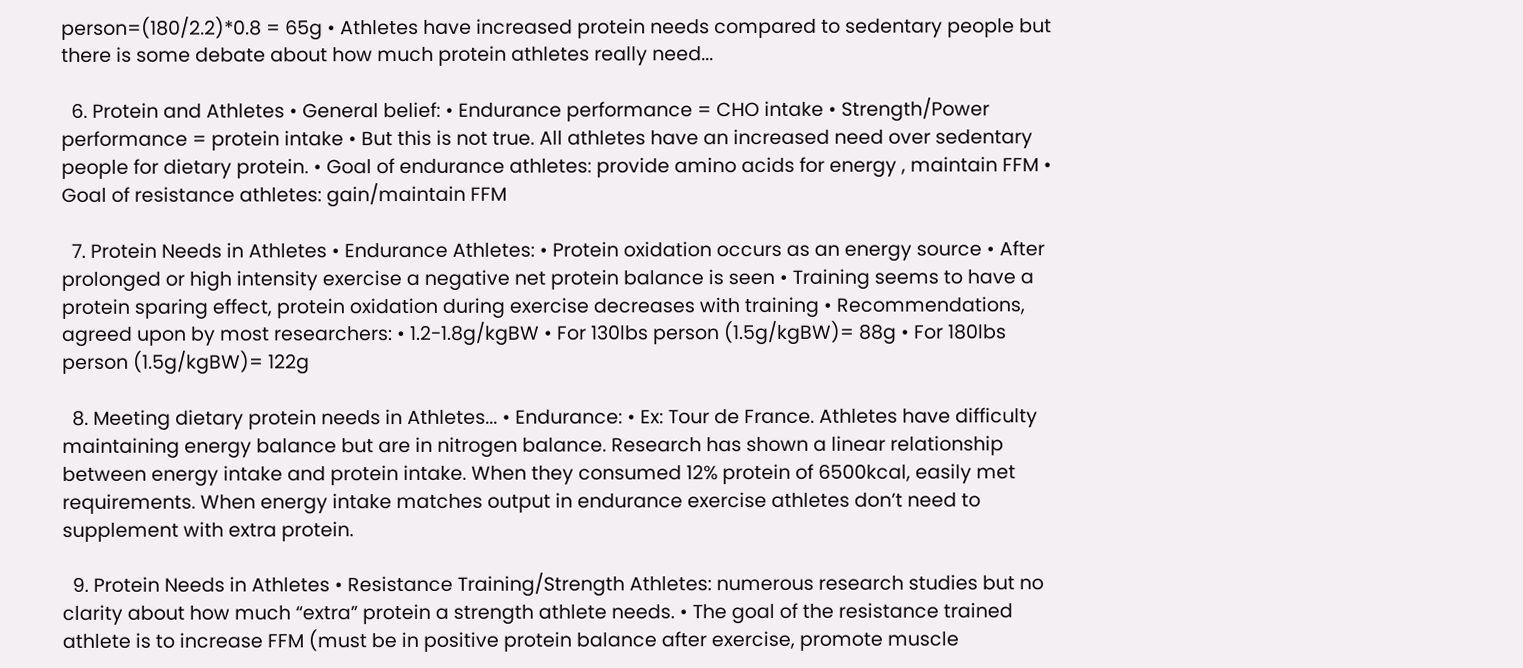person=(180/2.2)*0.8 = 65g • Athletes have increased protein needs compared to sedentary people but there is some debate about how much protein athletes really need...

  6. Protein and Athletes • General belief: • Endurance performance = CHO intake • Strength/Power performance = protein intake • But this is not true. All athletes have an increased need over sedentary people for dietary protein. • Goal of endurance athletes: provide amino acids for energy , maintain FFM • Goal of resistance athletes: gain/maintain FFM

  7. Protein Needs in Athletes • Endurance Athletes: • Protein oxidation occurs as an energy source • After prolonged or high intensity exercise a negative net protein balance is seen • Training seems to have a protein sparing effect, protein oxidation during exercise decreases with training • Recommendations, agreed upon by most researchers: • 1.2-1.8g/kgBW • For 130lbs person (1.5g/kgBW)= 88g • For 180lbs person (1.5g/kgBW)= 122g

  8. Meeting dietary protein needs in Athletes... • Endurance: • Ex: Tour de France. Athletes have difficulty maintaining energy balance but are in nitrogen balance. Research has shown a linear relationship between energy intake and protein intake. When they consumed 12% protein of 6500kcal, easily met requirements. When energy intake matches output in endurance exercise athletes don’t need to supplement with extra protein.

  9. Protein Needs in Athletes • Resistance Training/Strength Athletes: numerous research studies but no clarity about how much “extra” protein a strength athlete needs. • The goal of the resistance trained athlete is to increase FFM (must be in positive protein balance after exercise, promote muscle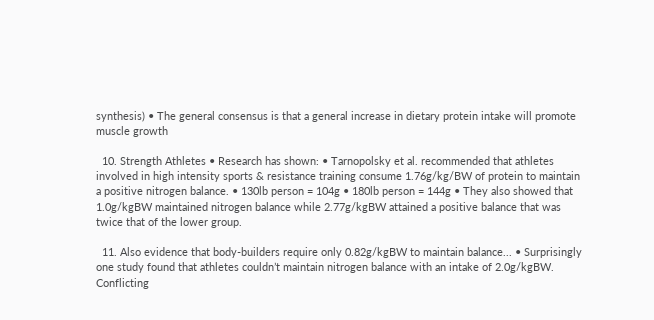synthesis) • The general consensus is that a general increase in dietary protein intake will promote muscle growth

  10. Strength Athletes • Research has shown: • Tarnopolsky et al. recommended that athletes involved in high intensity sports & resistance training consume 1.76g/kg/BW of protein to maintain a positive nitrogen balance. • 130lb person = 104g • 180lb person = 144g • They also showed that 1.0g/kgBW maintained nitrogen balance while 2.77g/kgBW attained a positive balance that was twice that of the lower group.

  11. Also evidence that body-builders require only 0.82g/kgBW to maintain balance... • Surprisingly one study found that athletes couldn’t maintain nitrogen balance with an intake of 2.0g/kgBW. Conflicting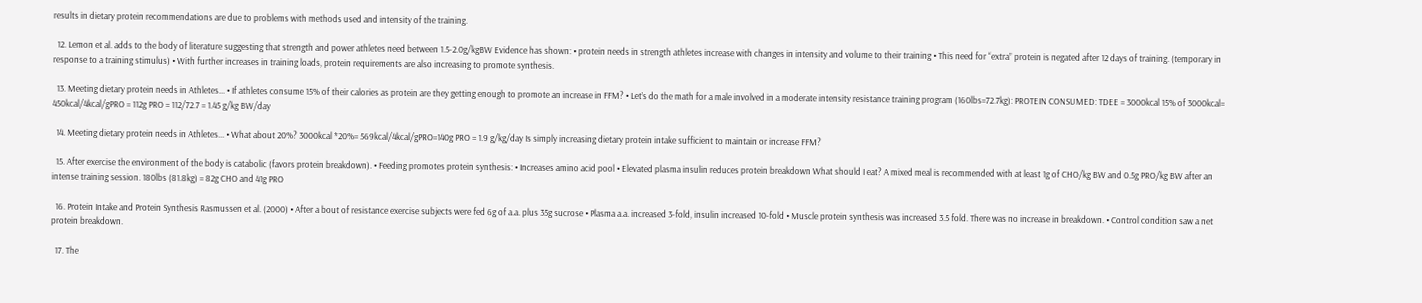results in dietary protein recommendations are due to problems with methods used and intensity of the training.

  12. Lemon et al. adds to the body of literature suggesting that strength and power athletes need between 1.5-2.0g/kgBW Evidence has shown: • protein needs in strength athletes increase with changes in intensity and volume to their training • This need for “extra” protein is negated after 12 days of training. (temporary in response to a training stimulus) • With further increases in training loads, protein requirements are also increasing to promote synthesis.

  13. Meeting dietary protein needs in Athletes... • If athletes consume 15% of their calories as protein are they getting enough to promote an increase in FFM? • Let’s do the math for a male involved in a moderate intensity resistance training program (160lbs=72.7kg): PROTEIN CONSUMED: TDEE = 3000kcal 15% of 3000kcal= 450kcal/4kcal/gPRO = 112g PRO = 112/72.7 = 1.45 g/kg BW/day

  14. Meeting dietary protein needs in Athletes... • What about 20%? 3000kcal *20%= 569kcal/4kcal/gPRO=140g PRO = 1.9 g/kg/day Is simply increasing dietary protein intake sufficient to maintain or increase FFM?

  15. After exercise the environment of the body is catabolic (favors protein breakdown). • Feeding promotes protein synthesis: • Increases amino acid pool • Elevated plasma insulin reduces protein breakdown What should I eat? A mixed meal is recommended with at least 1g of CHO/kg BW and 0.5g PRO/kg BW after an intense training session. 180lbs (81.8kg) = 82g CHO and 41g PRO

  16. Protein Intake and Protein Synthesis Rasmussen et al. (2000) • After a bout of resistance exercise subjects were fed 6g of a.a. plus 35g sucrose • Plasma a.a. increased 3-fold, insulin increased 10-fold • Muscle protein synthesis was increased 3.5 fold. There was no increase in breakdown. • Control condition saw a net protein breakdown.

  17. The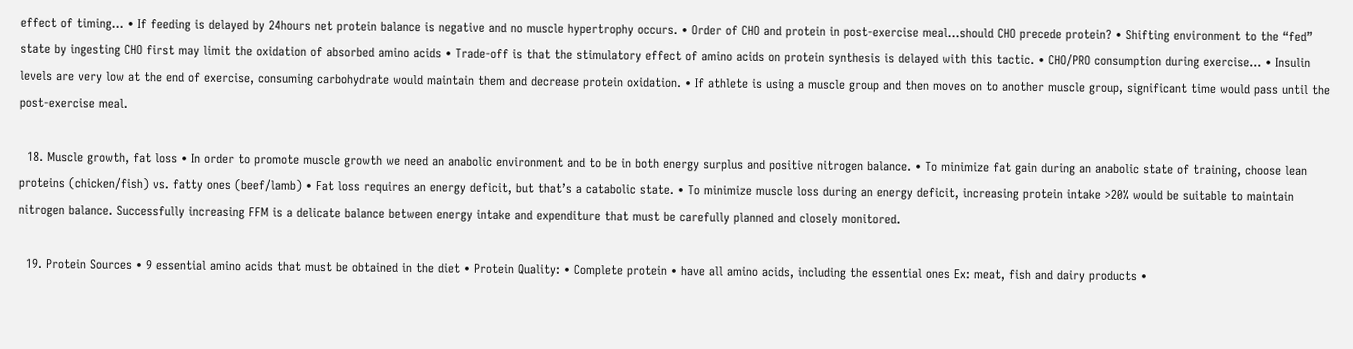effect of timing... • If feeding is delayed by 24hours net protein balance is negative and no muscle hypertrophy occurs. • Order of CHO and protein in post-exercise meal...should CHO precede protein? • Shifting environment to the “fed” state by ingesting CHO first may limit the oxidation of absorbed amino acids • Trade-off is that the stimulatory effect of amino acids on protein synthesis is delayed with this tactic. • CHO/PRO consumption during exercise... • Insulin levels are very low at the end of exercise, consuming carbohydrate would maintain them and decrease protein oxidation. • If athlete is using a muscle group and then moves on to another muscle group, significant time would pass until the post-exercise meal.

  18. Muscle growth, fat loss • In order to promote muscle growth we need an anabolic environment and to be in both energy surplus and positive nitrogen balance. • To minimize fat gain during an anabolic state of training, choose lean proteins (chicken/fish) vs. fatty ones (beef/lamb) • Fat loss requires an energy deficit, but that’s a catabolic state. • To minimize muscle loss during an energy deficit, increasing protein intake >20% would be suitable to maintain nitrogen balance. Successfully increasing FFM is a delicate balance between energy intake and expenditure that must be carefully planned and closely monitored.

  19. Protein Sources • 9 essential amino acids that must be obtained in the diet • Protein Quality: • Complete protein • have all amino acids, including the essential ones Ex: meat, fish and dairy products •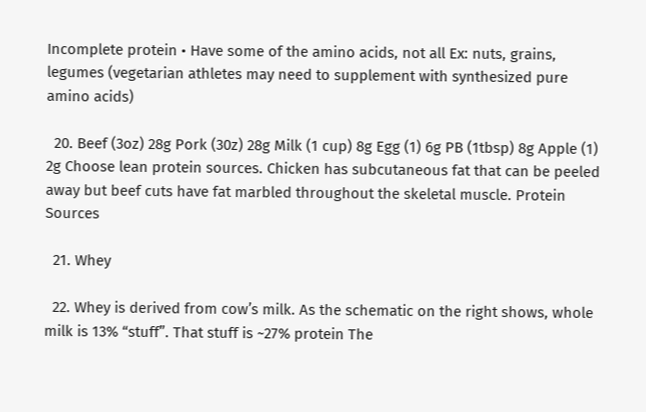Incomplete protein • Have some of the amino acids, not all Ex: nuts, grains, legumes (vegetarian athletes may need to supplement with synthesized pure amino acids)

  20. Beef (3oz) 28g Pork (30z) 28g Milk (1 cup) 8g Egg (1) 6g PB (1tbsp) 8g Apple (1) 2g Choose lean protein sources. Chicken has subcutaneous fat that can be peeled away but beef cuts have fat marbled throughout the skeletal muscle. Protein Sources

  21. Whey

  22. Whey is derived from cow’s milk. As the schematic on the right shows, whole milk is 13% “stuff”. That stuff is ~27% protein The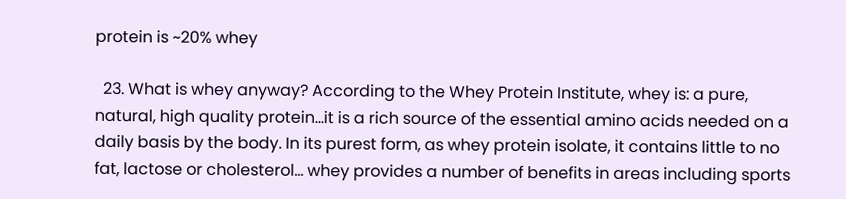protein is ~20% whey

  23. What is whey anyway? According to the Whey Protein Institute, whey is: a pure, natural, high quality protein...it is a rich source of the essential amino acids needed on a daily basis by the body. In its purest form, as whey protein isolate, it contains little to no fat, lactose or cholesterol… whey provides a number of benefits in areas including sports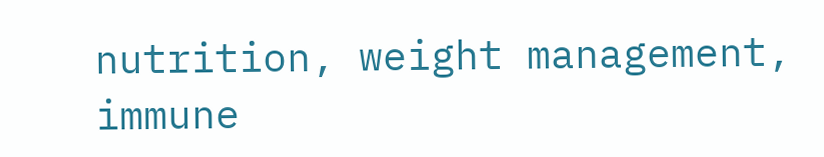nutrition, weight management, immune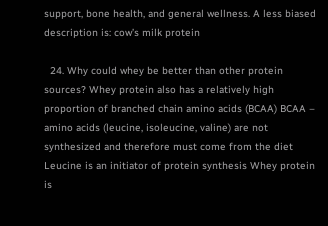support, bone health, and general wellness. A less biased description is: cow’s milk protein

  24. Why could whey be better than other protein sources? Whey protein also has a relatively high proportion of branched chain amino acids (BCAA) BCAA – amino acids (leucine, isoleucine, valine) are not synthesized and therefore must come from the diet Leucine is an initiator of protein synthesis Whey protein is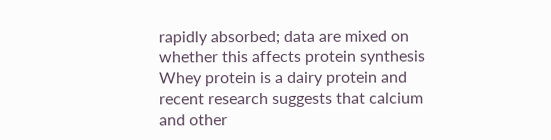rapidly absorbed; data are mixed on whether this affects protein synthesis Whey protein is a dairy protein and recent research suggests that calcium and other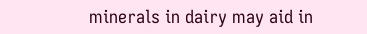minerals in dairy may aid in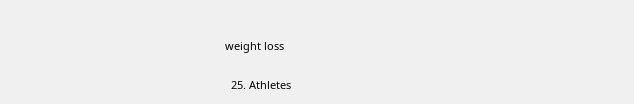weight loss

  25. Athletes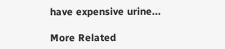have expensive urine...

More Related